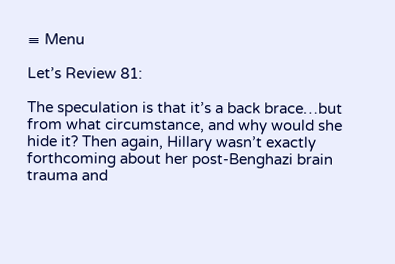≡ Menu

Let’s Review 81:

The speculation is that it’s a back brace…but from what circumstance, and why would she hide it? Then again, Hillary wasn’t exactly forthcoming about her post-Benghazi brain trauma and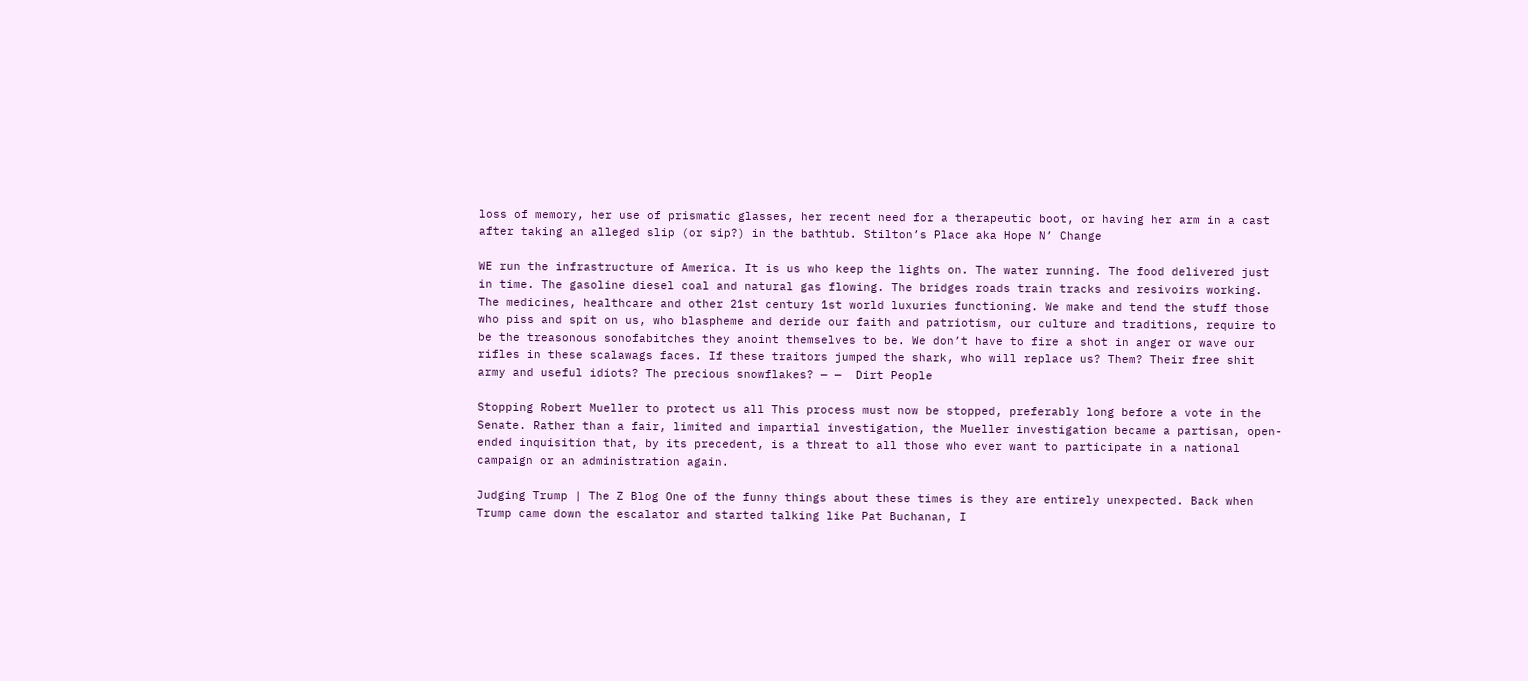loss of memory, her use of prismatic glasses, her recent need for a therapeutic boot, or having her arm in a cast after taking an alleged slip (or sip?) in the bathtub. Stilton’s Place aka Hope N’ Change

WE run the infrastructure of America. It is us who keep the lights on. The water running. The food delivered just in time. The gasoline diesel coal and natural gas flowing. The bridges roads train tracks and resivoirs working. The medicines, healthcare and other 21st century 1st world luxuries functioning. We make and tend the stuff those who piss and spit on us, who blaspheme and deride our faith and patriotism, our culture and traditions, require to be the treasonous sonofabitches they anoint themselves to be. We don’t have to fire a shot in anger or wave our rifles in these scalawags faces. If these traitors jumped the shark, who will replace us? Them? Their free shit army and useful idiots? The precious snowflakes? — —  Dirt People

Stopping Robert Mueller to protect us all This process must now be stopped, preferably long before a vote in the Senate. Rather than a fair, limited and impartial investigation, the Mueller investigation became a partisan, open-ended inquisition that, by its precedent, is a threat to all those who ever want to participate in a national campaign or an administration again.

Judging Trump | The Z Blog One of the funny things about these times is they are entirely unexpected. Back when Trump came down the escalator and started talking like Pat Buchanan, I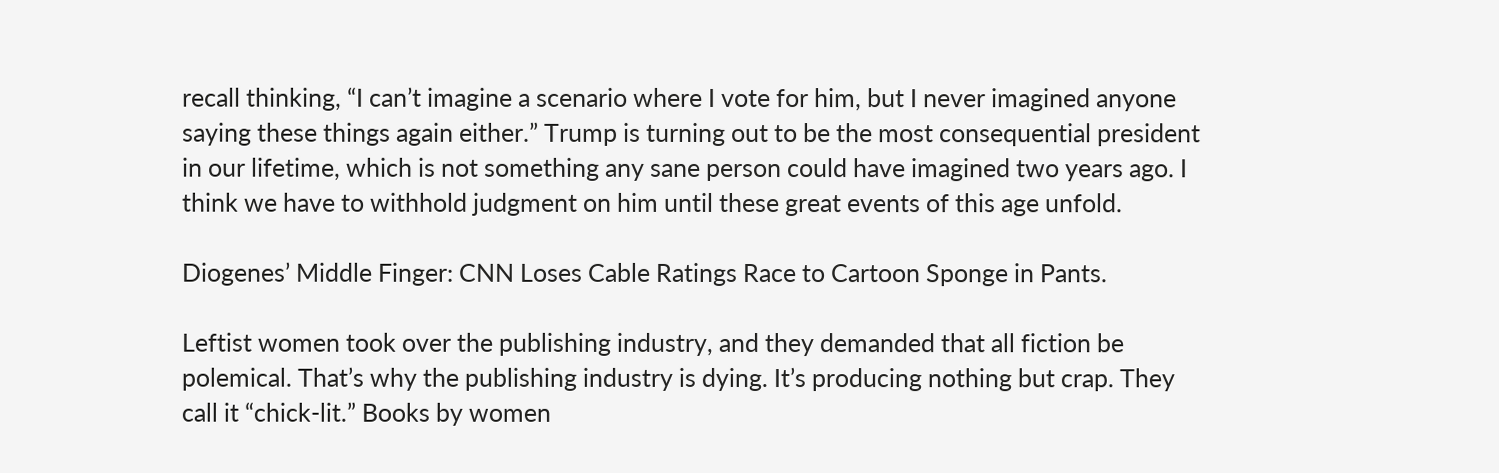recall thinking, “I can’t imagine a scenario where I vote for him, but I never imagined anyone saying these things again either.” Trump is turning out to be the most consequential president in our lifetime, which is not something any sane person could have imagined two years ago. I think we have to withhold judgment on him until these great events of this age unfold.

Diogenes’ Middle Finger: CNN Loses Cable Ratings Race to Cartoon Sponge in Pants.

Leftist women took over the publishing industry, and they demanded that all fiction be polemical. That’s why the publishing industry is dying. It’s producing nothing but crap. They call it “chick-lit.” Books by women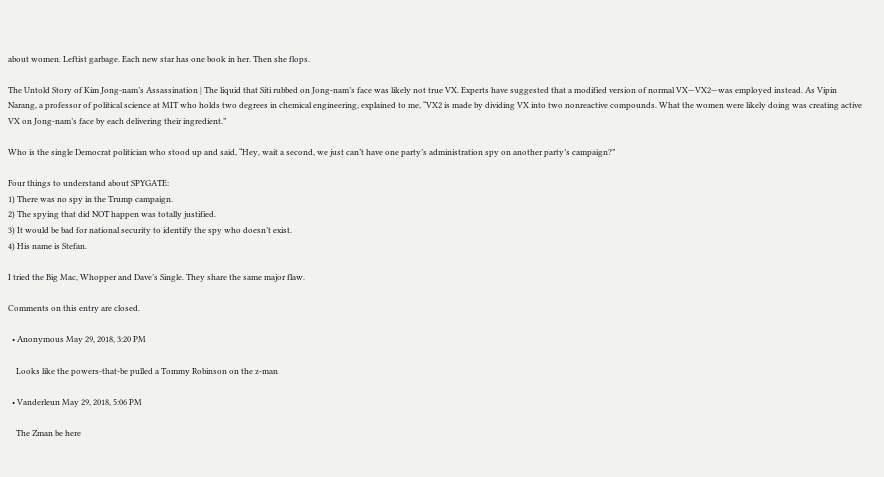about women. Leftist garbage. Each new star has one book in her. Then she flops.

The Untold Story of Kim Jong-nam’s Assassination | The liquid that Siti rubbed on Jong-nam’s face was likely not true VX. Experts have suggested that a modified version of normal VX—VX2—was employed instead. As Vipin Narang, a professor of political science at MIT who holds two degrees in chemical engineering, explained to me, “VX2 is made by dividing VX into two nonreactive compounds. What the women were likely doing was creating active VX on Jong-nam’s face by each delivering their ingredient.”

Who is the single Democrat politician who stood up and said, “Hey, wait a second, we just can’t have one party’s administration spy on another party’s campaign?”

Four things to understand about SPYGATE:
1) There was no spy in the Trump campaign.
2) The spying that did NOT happen was totally justified.
3) It would be bad for national security to identify the spy who doesn’t exist.
4) His name is Stefan.

I tried the Big Mac, Whopper and Dave’s Single. They share the same major flaw.

Comments on this entry are closed.

  • Anonymous May 29, 2018, 3:20 PM

    Looks like the powers-that-be pulled a Tommy Robinson on the z-man

  • Vanderleun May 29, 2018, 5:06 PM

    The Zman be here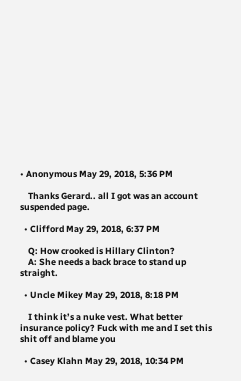• Anonymous May 29, 2018, 5:36 PM

    Thanks Gerard.. all I got was an account suspended page.

  • Clifford May 29, 2018, 6:37 PM

    Q: How crooked is Hillary Clinton?
    A: She needs a back brace to stand up straight.

  • Uncle Mikey May 29, 2018, 8:18 PM

    I think it’s a nuke vest. What better insurance policy? Fuck with me and I set this shit off and blame you

  • Casey Klahn May 29, 2018, 10:34 PM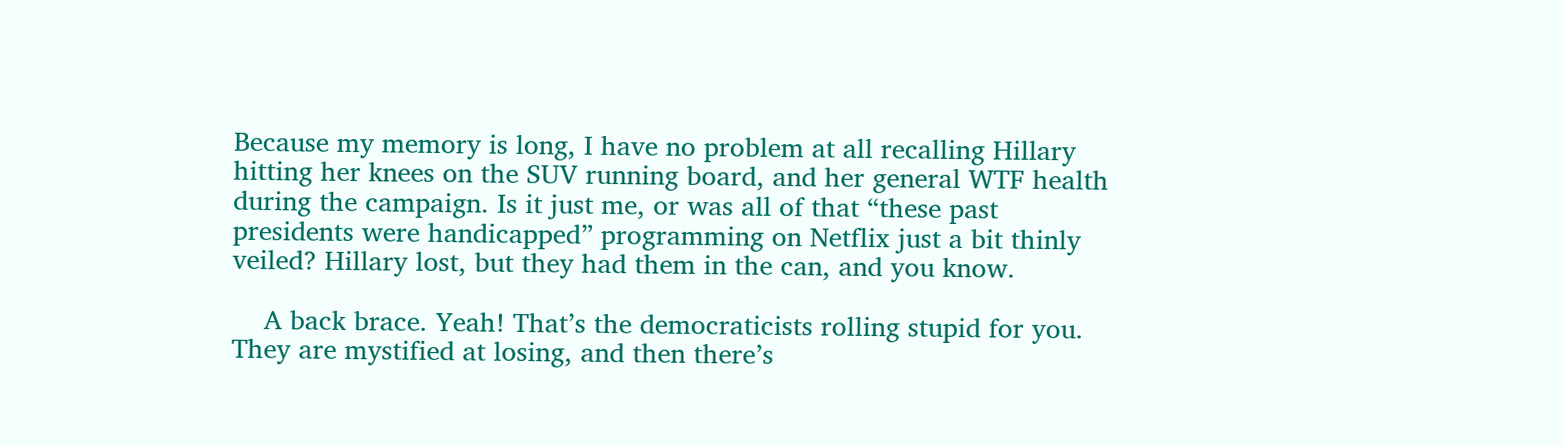Because my memory is long, I have no problem at all recalling Hillary hitting her knees on the SUV running board, and her general WTF health during the campaign. Is it just me, or was all of that “these past presidents were handicapped” programming on Netflix just a bit thinly veiled? Hillary lost, but they had them in the can, and you know.

    A back brace. Yeah! That’s the democraticists rolling stupid for you. They are mystified at losing, and then there’s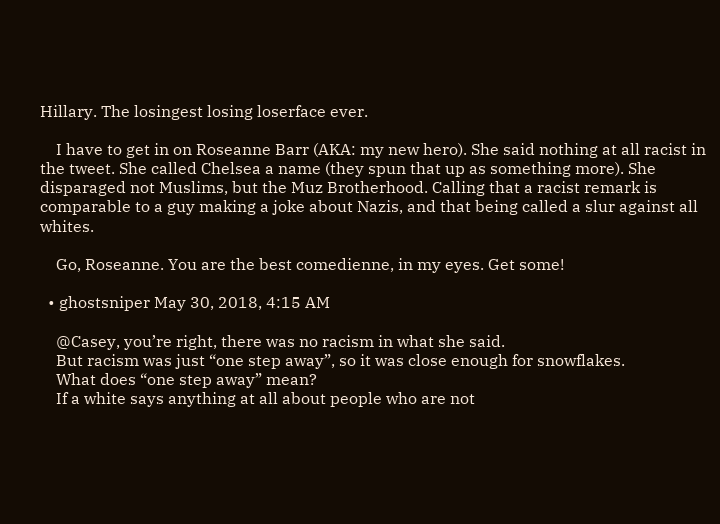Hillary. The losingest losing loserface ever.

    I have to get in on Roseanne Barr (AKA: my new hero). She said nothing at all racist in the tweet. She called Chelsea a name (they spun that up as something more). She disparaged not Muslims, but the Muz Brotherhood. Calling that a racist remark is comparable to a guy making a joke about Nazis, and that being called a slur against all whites.

    Go, Roseanne. You are the best comedienne, in my eyes. Get some!

  • ghostsniper May 30, 2018, 4:15 AM

    @Casey, you’re right, there was no racism in what she said.
    But racism was just “one step away”, so it was close enough for snowflakes.
    What does “one step away” mean?
    If a white says anything at all about people who are not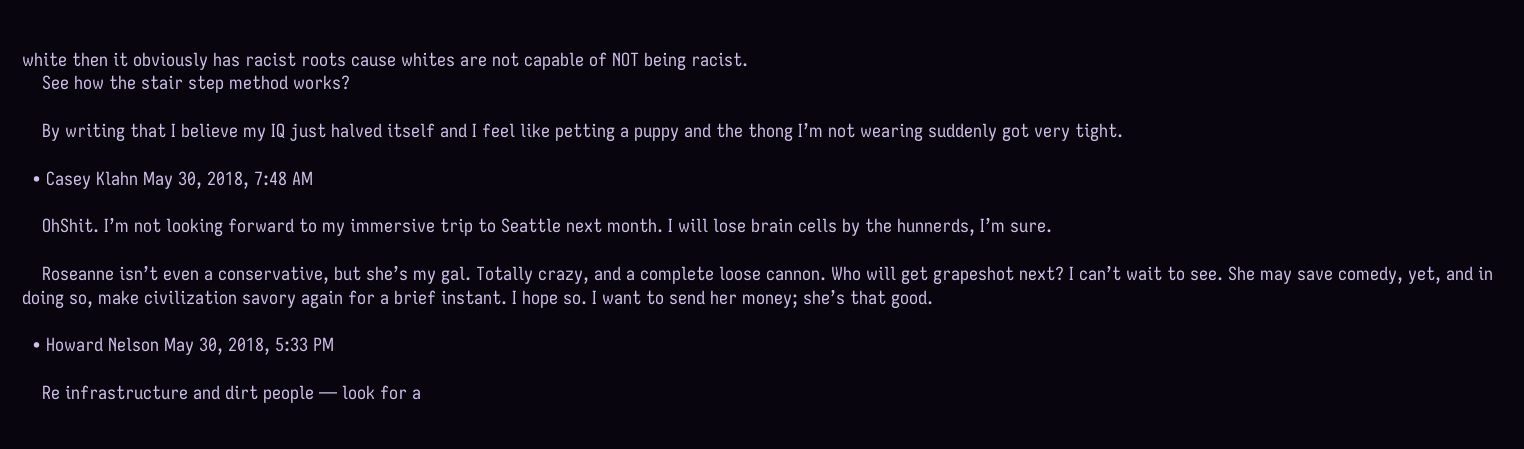white then it obviously has racist roots cause whites are not capable of NOT being racist.
    See how the stair step method works?

    By writing that I believe my IQ just halved itself and I feel like petting a puppy and the thong I’m not wearing suddenly got very tight.

  • Casey Klahn May 30, 2018, 7:48 AM

    OhShit. I’m not looking forward to my immersive trip to Seattle next month. I will lose brain cells by the hunnerds, I’m sure.

    Roseanne isn’t even a conservative, but she’s my gal. Totally crazy, and a complete loose cannon. Who will get grapeshot next? I can’t wait to see. She may save comedy, yet, and in doing so, make civilization savory again for a brief instant. I hope so. I want to send her money; she’s that good.

  • Howard Nelson May 30, 2018, 5:33 PM

    Re infrastructure and dirt people — look for a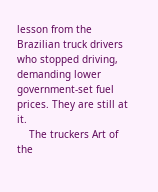lesson from the Brazilian truck drivers who stopped driving, demanding lower government-set fuel prices. They are still at it.
    The truckers Art of the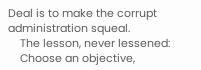Deal is to make the corrupt administration squeal.
    The lesson, never lessened:
    Choose an objective,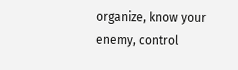organize, know your enemy, control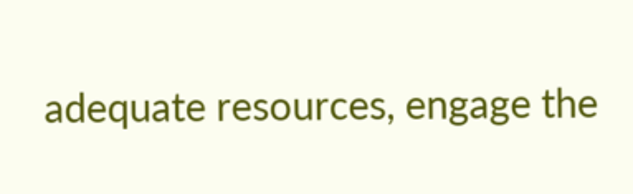adequate resources, engage the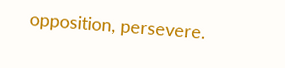opposition, persevere.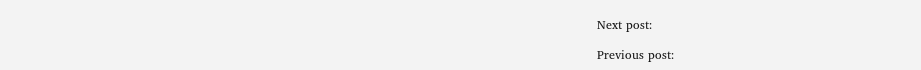Next post:

Previous post: